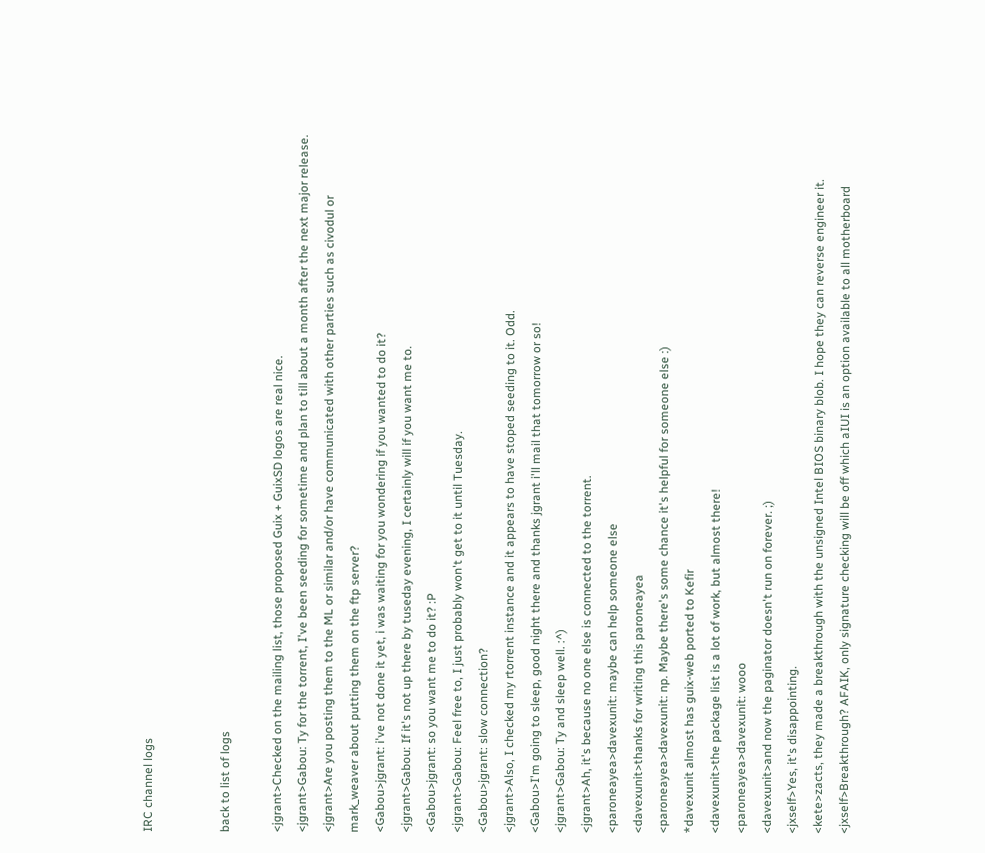IRC channel logs


back to list of logs

<jgrant>Checked on the mailing list, those proposed Guix + GuixSD logos are real nice.
<jgrant>Gabou: Ty for the torrent, I've been seeding for sometime and plan to till about a month after the next major release.
<jgrant>Are you posting them to the ML or similar and/or have communicated with other parties such as civodul or mark_weaver about putting them on the ftp server?
<Gabou>jgrant: i've not done it yet, i was waiting for you wondering if you wanted to do it?
<jgrant>Gabou: If it's not up there by tuseday evening, I certainly will if you want me to.
<Gabou>jgrant: so you want me to do it? :P
<jgrant>Gabou: Feel free to, I just probably won't get to it until Tuesday.
<Gabou>jgrant: slow connection?
<jgrant>Also, I checked my rtorrent instance and it appears to have stoped seeding to it. Odd.
<Gabou>I'm going to sleep, good night there and thanks jgrant i'll mail that tomorrow or so!
<jgrant>Gabou: Ty and sleep well. :^)
<jgrant>Ah, it's because no one else is connected to the torrent.
<paroneayea>davexunit: maybe can help someone else
<davexunit>thanks for writing this paroneayea
<paroneayea>davexunit: np. Maybe there's some chance it's helpful for someone else :)
*davexunit almost has guix-web ported to Kefir
<davexunit>the package list is a lot of work, but almost there!
<paroneayea>davexunit: wooo
<davexunit>and now the paginator doesn't run on forever. ;)
<jxself>Yes, it's disappointing.
<kete>zacts, they made a breakthrough with the unsigned Intel BIOS binary blob. I hope they can reverse engineer it.
<jxself>Breakthrough? AFAIK, only signature checking will be off which aIUI is an option available to all motherboard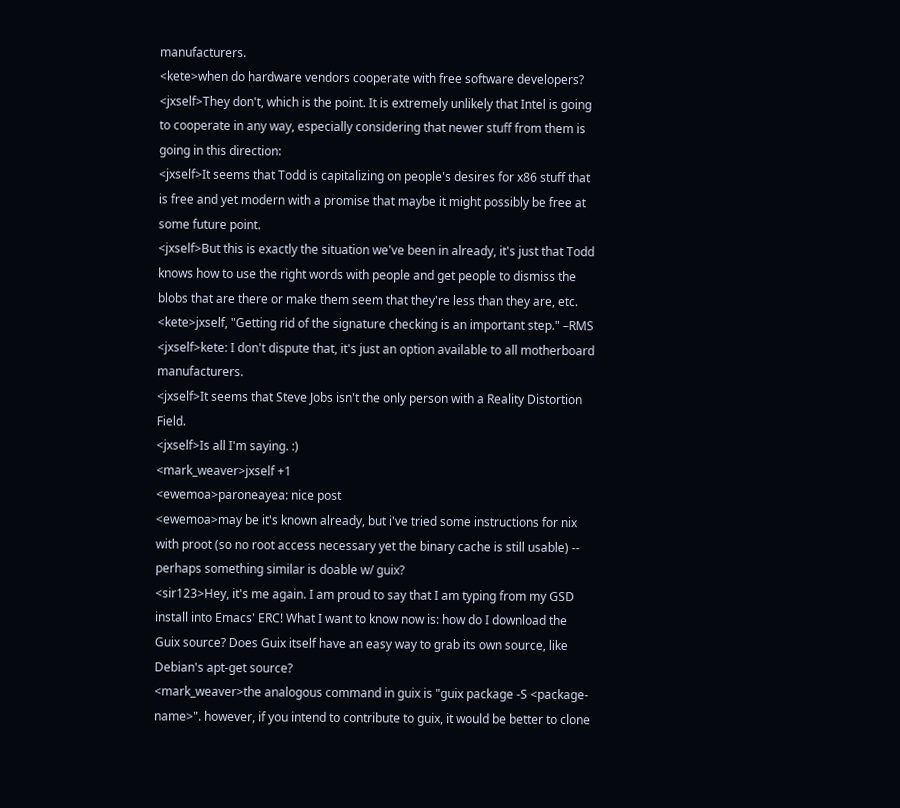manufacturers.
<kete>when do hardware vendors cooperate with free software developers?
<jxself>They don't, which is the point. It is extremely unlikely that Intel is going to cooperate in any way, especially considering that newer stuff from them is going in this direction:
<jxself>It seems that Todd is capitalizing on people's desires for x86 stuff that is free and yet modern with a promise that maybe it might possibly be free at some future point.
<jxself>But this is exactly the situation we've been in already, it's just that Todd knows how to use the right words with people and get people to dismiss the blobs that are there or make them seem that they're less than they are, etc.
<kete>jxself, "Getting rid of the signature checking is an important step." –RMS
<jxself>kete: I don't dispute that, it's just an option available to all motherboard manufacturers.
<jxself>It seems that Steve Jobs isn't the only person with a Reality Distortion Field.
<jxself>Is all I'm saying. :)
<mark_weaver>jxself +1
<ewemoa>paroneayea: nice post
<ewemoa>may be it's known already, but i've tried some instructions for nix with proot (so no root access necessary yet the binary cache is still usable) -- perhaps something similar is doable w/ guix?
<sir123>Hey, it's me again. I am proud to say that I am typing from my GSD install into Emacs' ERC! What I want to know now is: how do I download the Guix source? Does Guix itself have an easy way to grab its own source, like Debian's apt-get source?
<mark_weaver>the analogous command in guix is "guix package -S <package-name>". however, if you intend to contribute to guix, it would be better to clone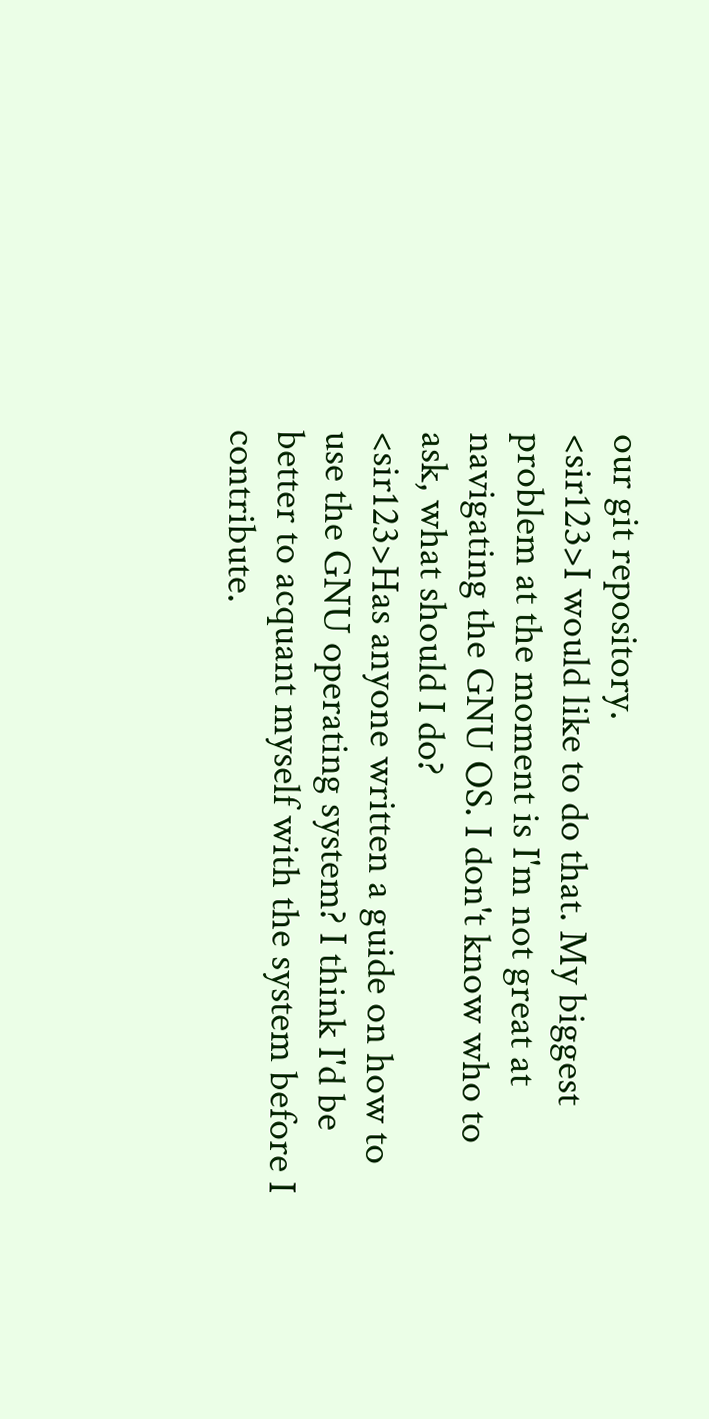our git repository.
<sir123>I would like to do that. My biggest problem at the moment is I'm not great at navigating the GNU OS. I don't know who to ask, what should I do?
<sir123>Has anyone written a guide on how to use the GNU operating system? I think I'd be better to acquant myself with the system before I contribute.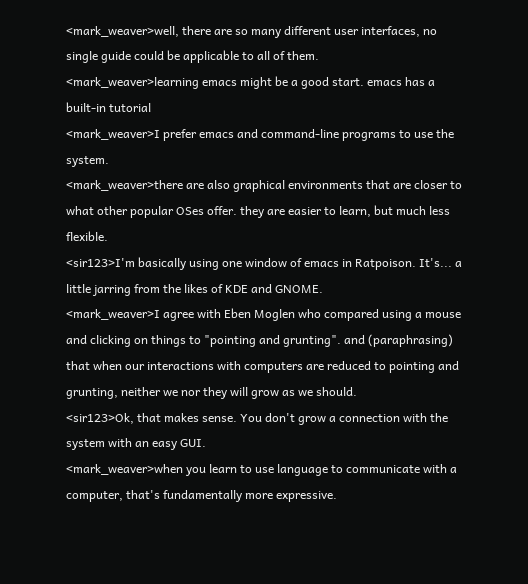<mark_weaver>well, there are so many different user interfaces, no single guide could be applicable to all of them.
<mark_weaver>learning emacs might be a good start. emacs has a built-in tutorial
<mark_weaver>I prefer emacs and command-line programs to use the system.
<mark_weaver>there are also graphical environments that are closer to what other popular OSes offer. they are easier to learn, but much less flexible.
<sir123>I'm basically using one window of emacs in Ratpoison. It's... a little jarring from the likes of KDE and GNOME.
<mark_weaver>I agree with Eben Moglen who compared using a mouse and clicking on things to "pointing and grunting". and (paraphrasing) that when our interactions with computers are reduced to pointing and grunting, neither we nor they will grow as we should.
<sir123>Ok, that makes sense. You don't grow a connection with the system with an easy GUI.
<mark_weaver>when you learn to use language to communicate with a computer, that's fundamentally more expressive.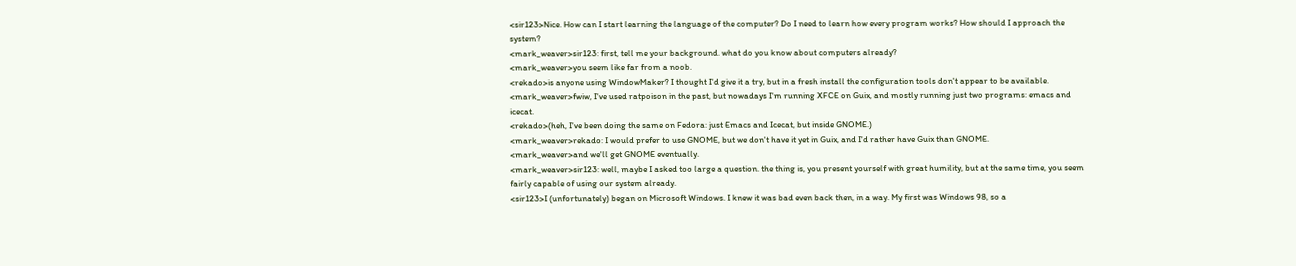<sir123>Nice. How can I start learning the language of the computer? Do I need to learn how every program works? How should I approach the system?
<mark_weaver>sir123: first, tell me your background. what do you know about computers already?
<mark_weaver>you seem like far from a noob.
<rekado>is anyone using WindowMaker? I thought I'd give it a try, but in a fresh install the configuration tools don't appear to be available.
<mark_weaver>fwiw, I've used ratpoison in the past, but nowadays I'm running XFCE on Guix, and mostly running just two programs: emacs and icecat.
<rekado>(heh, I've been doing the same on Fedora: just Emacs and Icecat, but inside GNOME.)
<mark_weaver>rekado: I would prefer to use GNOME, but we don't have it yet in Guix, and I'd rather have Guix than GNOME.
<mark_weaver>and we'll get GNOME eventually.
<mark_weaver>sir123: well, maybe I asked too large a question. the thing is, you present yourself with great humility, but at the same time, you seem fairly capable of using our system already.
<sir123>I (unfortunately) began on Microsoft Windows. I knew it was bad even back then, in a way. My first was Windows 98, so a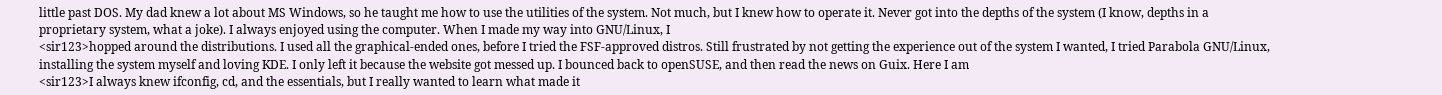little past DOS. My dad knew a lot about MS Windows, so he taught me how to use the utilities of the system. Not much, but I knew how to operate it. Never got into the depths of the system (I know, depths in a proprietary system, what a joke). I always enjoyed using the computer. When I made my way into GNU/Linux, I
<sir123>hopped around the distributions. I used all the graphical-ended ones, before I tried the FSF-approved distros. Still frustrated by not getting the experience out of the system I wanted, I tried Parabola GNU/Linux, installing the system myself and loving KDE. I only left it because the website got messed up. I bounced back to openSUSE, and then read the news on Guix. Here I am
<sir123>I always knew ifconfig, cd, and the essentials, but I really wanted to learn what made it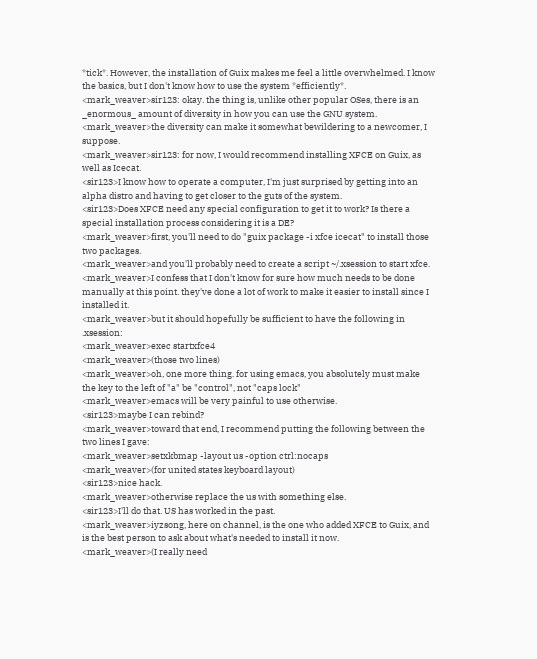*tick*. However, the installation of Guix makes me feel a little overwhelmed. I know the basics, but I don't know how to use the system *efficiently*.
<mark_weaver>sir123: okay. the thing is, unlike other popular OSes, there is an _enormous_ amount of diversity in how you can use the GNU system.
<mark_weaver>the diversity can make it somewhat bewildering to a newcomer, I suppose.
<mark_weaver>sir123: for now, I would recommend installing XFCE on Guix, as well as Icecat.
<sir123>I know how to operate a computer, I'm just surprised by getting into an alpha distro and having to get closer to the guts of the system.
<sir123>Does XFCE need any special configuration to get it to work? Is there a special installation process considering it is a DE?
<mark_weaver>first, you'll need to do "guix package -i xfce icecat" to install those two packages.
<mark_weaver>and you'll probably need to create a script ~/.xsession to start xfce.
<mark_weaver>I confess that I don't know for sure how much needs to be done manually at this point. they've done a lot of work to make it easier to install since I installed it.
<mark_weaver>but it should hopefully be sufficient to have the following in .xsession:
<mark_weaver>exec startxfce4
<mark_weaver>(those two lines)
<mark_weaver>oh, one more thing. for using emacs, you absolutely must make the key to the left of "a" be "control", not "caps lock"
<mark_weaver>emacs will be very painful to use otherwise.
<sir123>maybe I can rebind?
<mark_weaver>toward that end, I recommend putting the following between the two lines I gave:
<mark_weaver>setxkbmap -layout us -option ctrl:nocaps
<mark_weaver>(for united states keyboard layout)
<sir123>nice hack.
<mark_weaver>otherwise replace the us with something else.
<sir123>I'll do that. US has worked in the past.
<mark_weaver>iyzsong, here on channel, is the one who added XFCE to Guix, and is the best person to ask about what's needed to install it now.
<mark_weaver>(I really need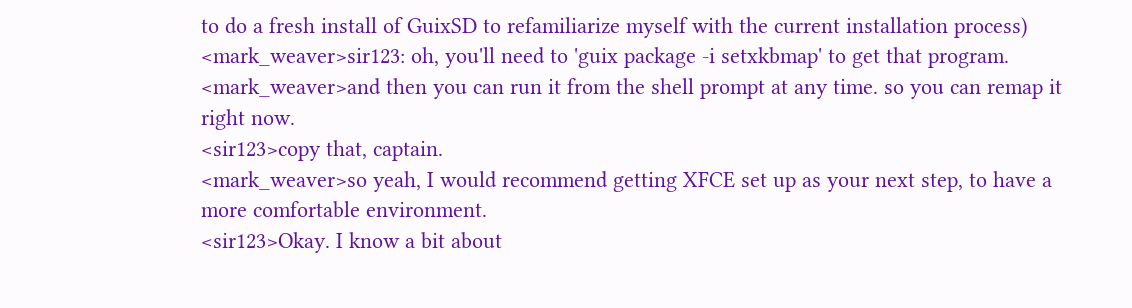to do a fresh install of GuixSD to refamiliarize myself with the current installation process)
<mark_weaver>sir123: oh, you'll need to 'guix package -i setxkbmap' to get that program.
<mark_weaver>and then you can run it from the shell prompt at any time. so you can remap it right now.
<sir123>copy that, captain.
<mark_weaver>so yeah, I would recommend getting XFCE set up as your next step, to have a more comfortable environment.
<sir123>Okay. I know a bit about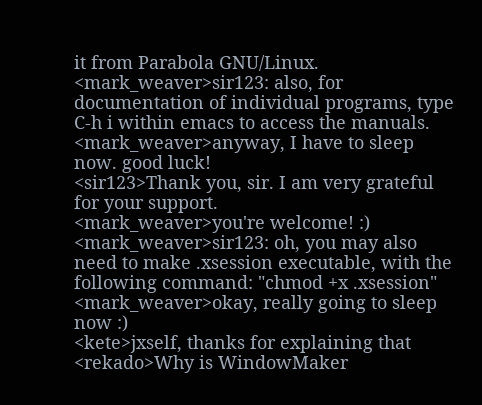it from Parabola GNU/Linux.
<mark_weaver>sir123: also, for documentation of individual programs, type C-h i within emacs to access the manuals.
<mark_weaver>anyway, I have to sleep now. good luck!
<sir123>Thank you, sir. I am very grateful for your support.
<mark_weaver>you're welcome! :)
<mark_weaver>sir123: oh, you may also need to make .xsession executable, with the following command: "chmod +x .xsession"
<mark_weaver>okay, really going to sleep now :)
<kete>jxself, thanks for explaining that
<rekado>Why is WindowMaker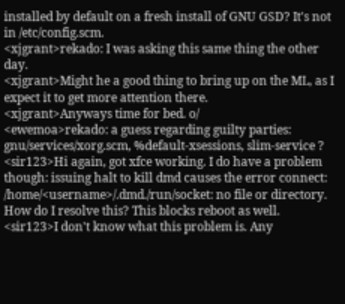installed by default on a fresh install of GNU GSD? It's not in /etc/config.scm.
<xjgrant>rekado: I was asking this same thing the other day.
<xjgrant>Might he a good thing to bring up on the ML, as I expect it to get more attention there.
<xjgrant>Anyways time for bed. o/
<ewemoa>rekado: a guess regarding guilty parties: gnu/services/xorg.scm, %default-xsessions, slim-service ?
<sir123>Hi again, got xfce working. I do have a problem though: issuing halt to kill dmd causes the error connect: /home/<username>/.dmd./run/socket: no file or directory. How do I resolve this? This blocks reboot as well.
<sir123>I don't know what this problem is. Any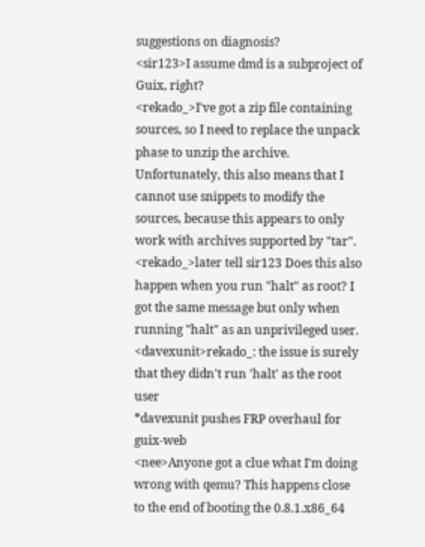suggestions on diagnosis?
<sir123>I assume dmd is a subproject of Guix, right?
<rekado_>I've got a zip file containing sources, so I need to replace the unpack phase to unzip the archive. Unfortunately, this also means that I cannot use snippets to modify the sources, because this appears to only work with archives supported by "tar".
<rekado_>later tell sir123 Does this also happen when you run "halt" as root? I got the same message but only when running "halt" as an unprivileged user.
<davexunit>rekado_: the issue is surely that they didn't run 'halt' as the root user
*davexunit pushes FRP overhaul for guix-web
<nee>Anyone got a clue what I'm doing wrong with qemu? This happens close to the end of booting the 0.8.1.x86_64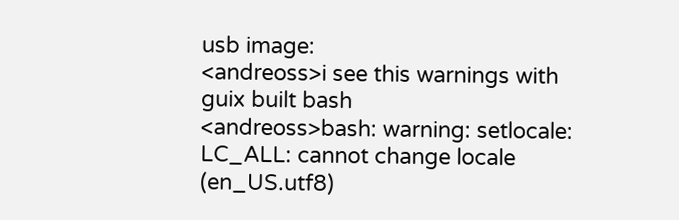usb image:
<andreoss>i see this warnings with guix built bash
<andreoss>bash: warning: setlocale: LC_ALL: cannot change locale (en_US.utf8)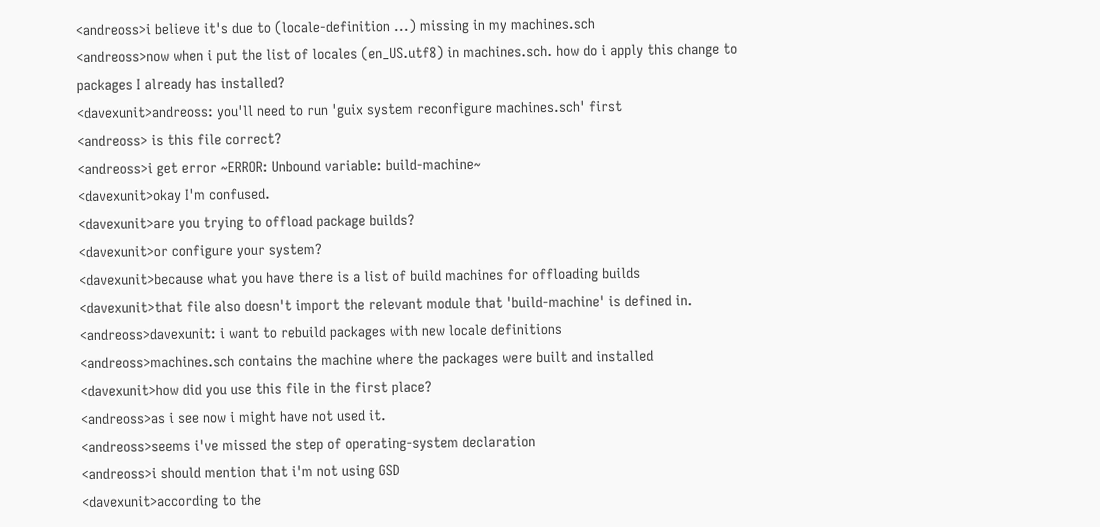<andreoss>i believe it's due to (locale-definition ...) missing in my machines.sch
<andreoss>now when i put the list of locales (en_US.utf8) in machines.sch. how do i apply this change to packages I already has installed?
<davexunit>andreoss: you'll need to run 'guix system reconfigure machines.sch' first
<andreoss> is this file correct?
<andreoss>i get error ~ERROR: Unbound variable: build-machine~
<davexunit>okay I'm confused.
<davexunit>are you trying to offload package builds?
<davexunit>or configure your system?
<davexunit>because what you have there is a list of build machines for offloading builds
<davexunit>that file also doesn't import the relevant module that 'build-machine' is defined in.
<andreoss>davexunit: i want to rebuild packages with new locale definitions
<andreoss>machines.sch contains the machine where the packages were built and installed
<davexunit>how did you use this file in the first place?
<andreoss>as i see now i might have not used it.
<andreoss>seems i've missed the step of operating-system declaration
<andreoss>i should mention that i'm not using GSD
<davexunit>according to the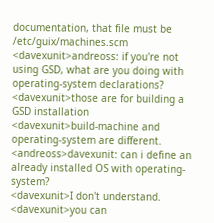documentation, that file must be /etc/guix/machines.scm
<davexunit>andreoss: if you're not using GSD, what are you doing with operating-system declarations?
<davexunit>those are for building a GSD installation
<davexunit>build-machine and operating-system are different.
<andreoss>davexunit: can i define an already installed OS with operating-system?
<davexunit>I don't understand.
<davexunit>you can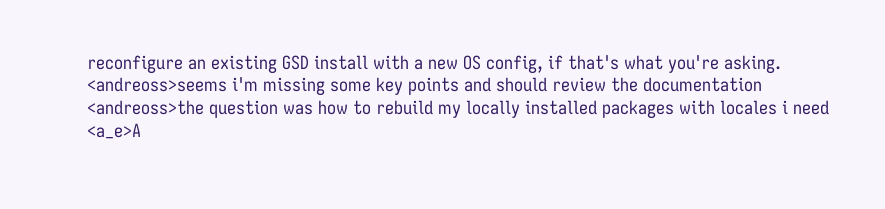reconfigure an existing GSD install with a new OS config, if that's what you're asking.
<andreoss>seems i'm missing some key points and should review the documentation
<andreoss>the question was how to rebuild my locally installed packages with locales i need
<a_e>A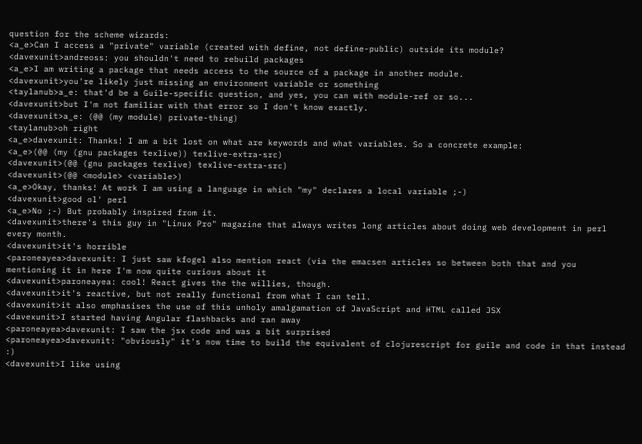question for the scheme wizards:
<a_e>Can I access a "private" variable (created with define, not define-public) outside its module?
<davexunit>andreoss: you shouldn't need to rebuild packages
<a_e>I am writing a package that needs access to the source of a package in another module.
<davexunit>you're likely just missing an environment variable or something
<taylanub>a_e: that'd be a Guile-specific question, and yes, you can with module-ref or so...
<davexunit>but I'm not familiar with that error so I don't know exactly.
<davexunit>a_e: (@@ (my module) private-thing)
<taylanub>oh right
<a_e>davexunit: Thanks! I am a bit lost on what are keywords and what variables. So a concrete example:
<a_e>(@@ (my (gnu packages texlive)) texlive-extra-src)
<davexunit>(@@ (gnu packages texlive) texlive-extra-src)
<davexunit>(@@ <module> <variable>)
<a_e>Okay, thanks! At work I am using a language in which "my" declares a local variable ;-)
<davexunit>good ol' perl
<a_e>No ;-) But probably inspired from it.
<davexunit>there's this guy in "Linux Pro" magazine that always writes long articles about doing web development in perl every month.
<davexunit>it's horrible
<paroneayea>davexunit: I just saw kfogel also mention react (via the emacsen articles so between both that and you mentioning it in here I'm now quite curious about it
<davexunit>paroneayea: cool! React gives the the willies, though.
<davexunit>it's reactive, but not really functional from what I can tell.
<davexunit>it also emphasises the use of this unholy amalgamation of JavaScript and HTML called JSX
<davexunit>I started having Angular flashbacks and ran away
<paroneayea>davexunit: I saw the jsx code and was a bit surprised
<paroneayea>davexunit: "obviously" it's now time to build the equivalent of clojurescript for guile and code in that instead :)
<davexunit>I like using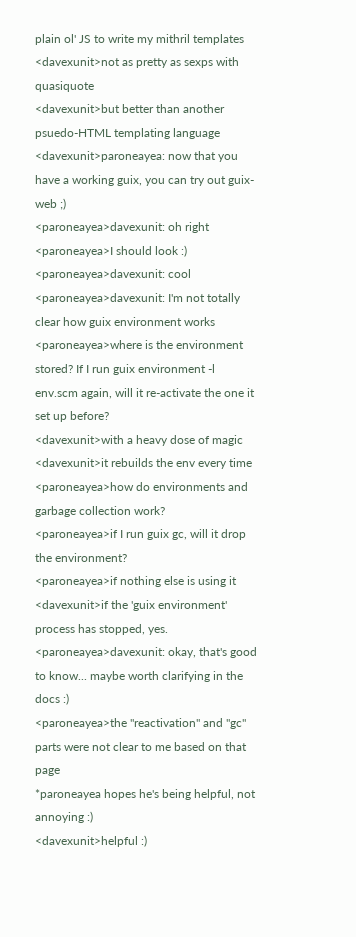plain ol' JS to write my mithril templates
<davexunit>not as pretty as sexps with quasiquote
<davexunit>but better than another psuedo-HTML templating language
<davexunit>paroneayea: now that you have a working guix, you can try out guix-web ;)
<paroneayea>davexunit: oh right
<paroneayea>I should look :)
<paroneayea>davexunit: cool
<paroneayea>davexunit: I'm not totally clear how guix environment works
<paroneayea>where is the environment stored? If I run guix environment -l env.scm again, will it re-activate the one it set up before?
<davexunit>with a heavy dose of magic
<davexunit>it rebuilds the env every time
<paroneayea>how do environments and garbage collection work?
<paroneayea>if I run guix gc, will it drop the environment?
<paroneayea>if nothing else is using it
<davexunit>if the 'guix environment' process has stopped, yes.
<paroneayea>davexunit: okay, that's good to know... maybe worth clarifying in the docs :)
<paroneayea>the "reactivation" and "gc" parts were not clear to me based on that page
*paroneayea hopes he's being helpful, not annoying :)
<davexunit>helpful :)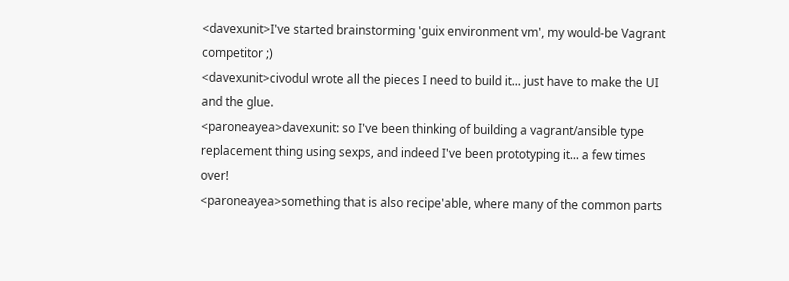<davexunit>I've started brainstorming 'guix environment vm', my would-be Vagrant competitor ;)
<davexunit>civodul wrote all the pieces I need to build it... just have to make the UI and the glue.
<paroneayea>davexunit: so I've been thinking of building a vagrant/ansible type replacement thing using sexps, and indeed I've been prototyping it... a few times over!
<paroneayea>something that is also recipe'able, where many of the common parts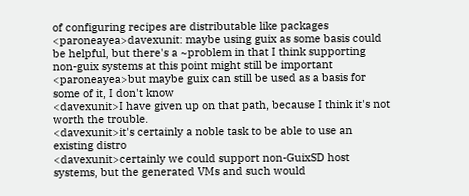of configuring recipes are distributable like packages
<paroneayea>davexunit: maybe using guix as some basis could be helpful, but there's a ~problem in that I think supporting non-guix systems at this point might still be important
<paroneayea>but maybe guix can still be used as a basis for some of it, I don't know
<davexunit>I have given up on that path, because I think it's not worth the trouble.
<davexunit>it's certainly a noble task to be able to use an existing distro
<davexunit>certainly we could support non-GuixSD host systems, but the generated VMs and such would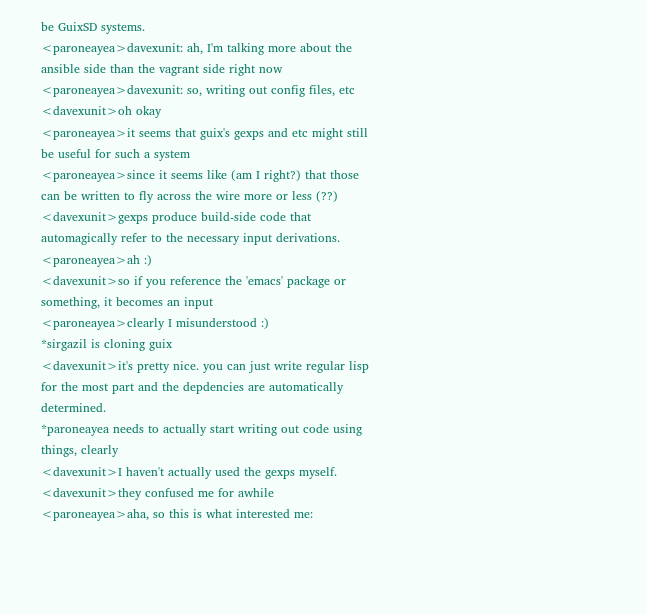be GuixSD systems.
<paroneayea>davexunit: ah, I'm talking more about the ansible side than the vagrant side right now
<paroneayea>davexunit: so, writing out config files, etc
<davexunit>oh okay
<paroneayea>it seems that guix's gexps and etc might still be useful for such a system
<paroneayea>since it seems like (am I right?) that those can be written to fly across the wire more or less (??)
<davexunit>gexps produce build-side code that automagically refer to the necessary input derivations.
<paroneayea>ah :)
<davexunit>so if you reference the 'emacs' package or something, it becomes an input
<paroneayea>clearly I misunderstood :)
*sirgazil is cloning guix
<davexunit>it's pretty nice. you can just write regular lisp for the most part and the depdencies are automatically determined.
*paroneayea needs to actually start writing out code using things, clearly
<davexunit>I haven't actually used the gexps myself.
<davexunit>they confused me for awhile
<paroneayea>aha, so this is what interested me: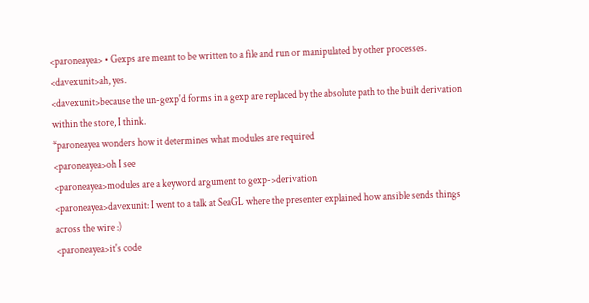<paroneayea> • Gexps are meant to be written to a file and run or manipulated by other processes.
<davexunit>ah, yes.
<davexunit>because the un-gexp'd forms in a gexp are replaced by the absolute path to the built derivation within the store, I think.
*paroneayea wonders how it determines what modules are required
<paroneayea>oh I see
<paroneayea>modules are a keyword argument to gexp->derivation
<paroneayea>davexunit: I went to a talk at SeaGL where the presenter explained how ansible sends things across the wire :)
<paroneayea>it's code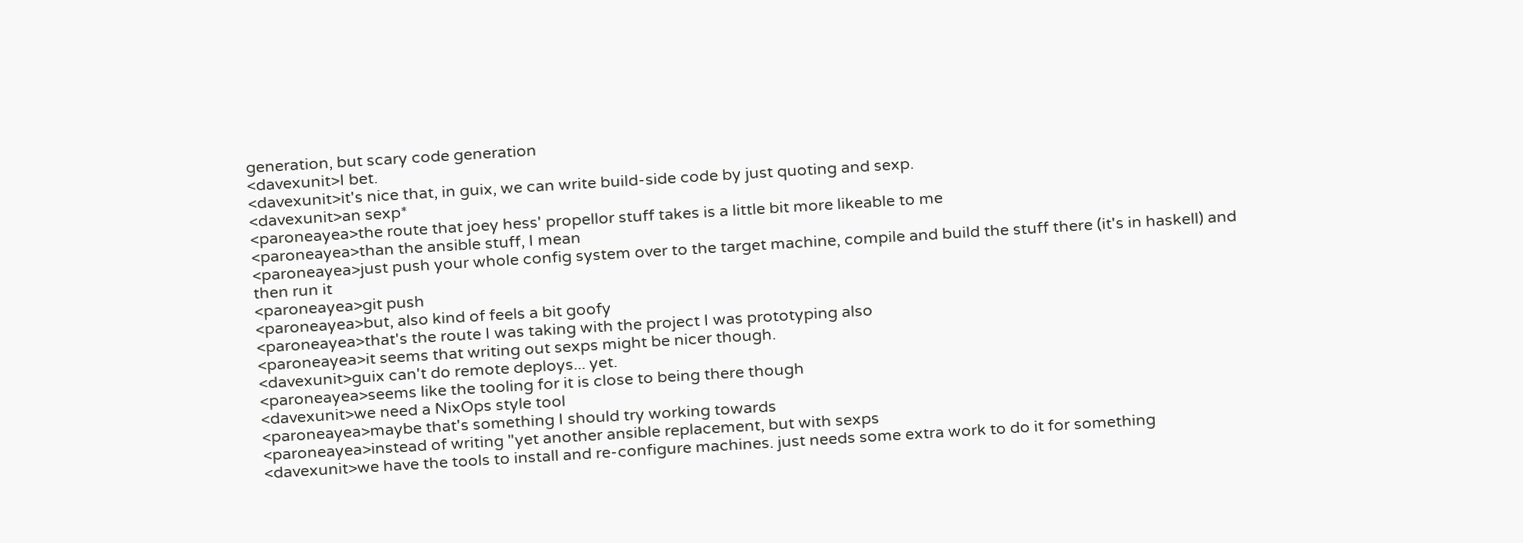generation, but scary code generation
<davexunit>I bet.
<davexunit>it's nice that, in guix, we can write build-side code by just quoting and sexp.
<davexunit>an sexp*
<paroneayea>the route that joey hess' propellor stuff takes is a little bit more likeable to me
<paroneayea>than the ansible stuff, I mean
<paroneayea>just push your whole config system over to the target machine, compile and build the stuff there (it's in haskell) and then run it
<paroneayea>git push
<paroneayea>but, also kind of feels a bit goofy
<paroneayea>that's the route I was taking with the project I was prototyping also
<paroneayea>it seems that writing out sexps might be nicer though.
<davexunit>guix can't do remote deploys... yet.
<paroneayea>seems like the tooling for it is close to being there though
<davexunit>we need a NixOps style tool
<paroneayea>maybe that's something I should try working towards
<paroneayea>instead of writing "yet another ansible replacement, but with sexps
<davexunit>we have the tools to install and re-configure machines. just needs some extra work to do it for something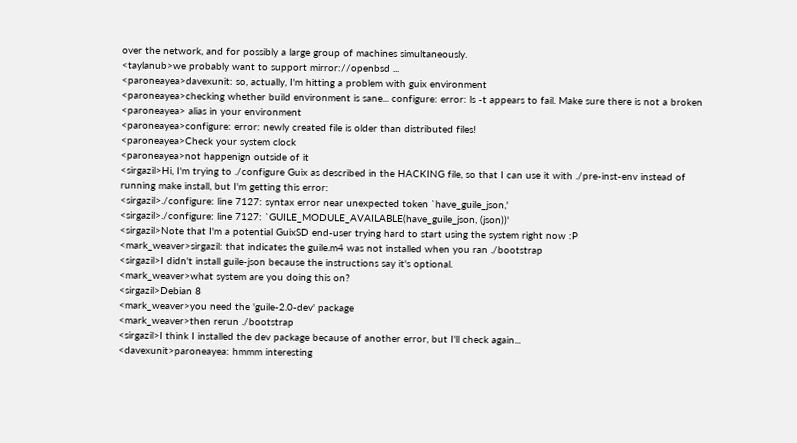over the network, and for possibly a large group of machines simultaneously.
<taylanub>we probably want to support mirror://openbsd ...
<paroneayea>davexunit: so, actually, I'm hitting a problem with guix environment
<paroneayea>checking whether build environment is sane... configure: error: ls -t appears to fail. Make sure there is not a broken
<paroneayea> alias in your environment
<paroneayea>configure: error: newly created file is older than distributed files!
<paroneayea>Check your system clock
<paroneayea>not happenign outside of it
<sirgazil>Hi, I'm trying to ./configure Guix as described in the HACKING file, so that I can use it with ./pre-inst-env instead of running make install, but I'm getting this error:
<sirgazil>./configure: line 7127: syntax error near unexpected token `have_guile_json,'
<sirgazil>./configure: line 7127: `GUILE_MODULE_AVAILABLE(have_guile_json, (json))'
<sirgazil>Note that I'm a potential GuixSD end-user trying hard to start using the system right now :P
<mark_weaver>sirgazil: that indicates the guile.m4 was not installed when you ran ./bootstrap
<sirgazil>I didn't install guile-json because the instructions say it's optional.
<mark_weaver>what system are you doing this on?
<sirgazil>Debian 8
<mark_weaver>you need the 'guile-2.0-dev' package
<mark_weaver>then rerun ./bootstrap
<sirgazil>I think I installed the dev package because of another error, but I'll check again...
<davexunit>paroneayea: hmmm interesting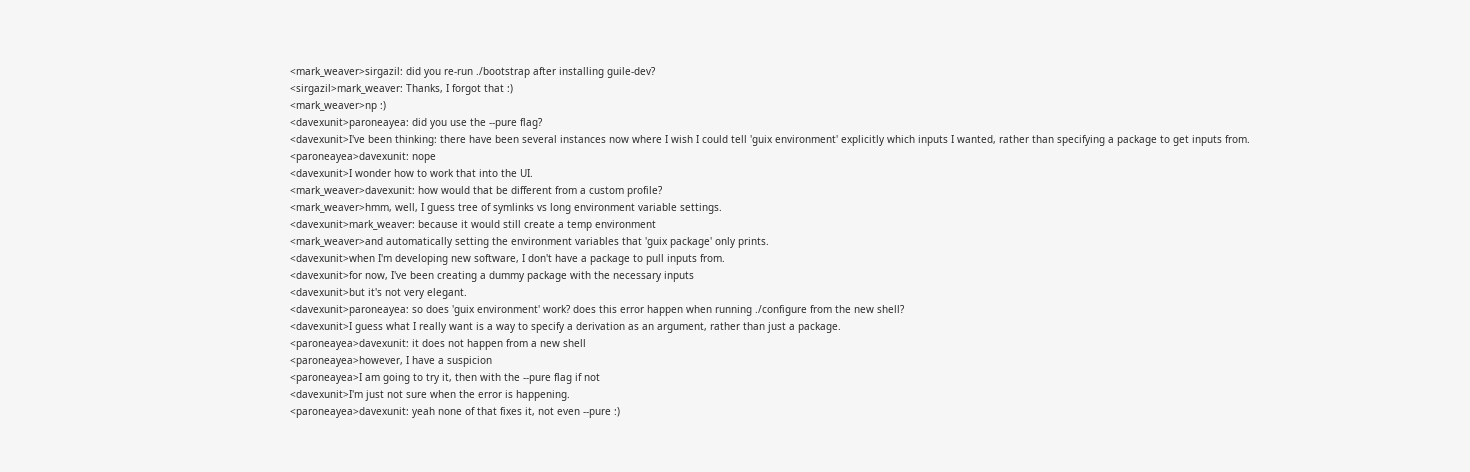<mark_weaver>sirgazil: did you re-run ./bootstrap after installing guile-dev?
<sirgazil>mark_weaver: Thanks, I forgot that :)
<mark_weaver>np :)
<davexunit>paroneayea: did you use the --pure flag?
<davexunit>I've been thinking: there have been several instances now where I wish I could tell 'guix environment' explicitly which inputs I wanted, rather than specifying a package to get inputs from.
<paroneayea>davexunit: nope
<davexunit>I wonder how to work that into the UI.
<mark_weaver>davexunit: how would that be different from a custom profile?
<mark_weaver>hmm, well, I guess tree of symlinks vs long environment variable settings.
<davexunit>mark_weaver: because it would still create a temp environment
<mark_weaver>and automatically setting the environment variables that 'guix package' only prints.
<davexunit>when I'm developing new software, I don't have a package to pull inputs from.
<davexunit>for now, I've been creating a dummy package with the necessary inputs
<davexunit>but it's not very elegant.
<davexunit>paroneayea: so does 'guix environment' work? does this error happen when running ./configure from the new shell?
<davexunit>I guess what I really want is a way to specify a derivation as an argument, rather than just a package.
<paroneayea>davexunit: it does not happen from a new shell
<paroneayea>however, I have a suspicion
<paroneayea>I am going to try it, then with the --pure flag if not
<davexunit>I'm just not sure when the error is happening.
<paroneayea>davexunit: yeah none of that fixes it, not even --pure :)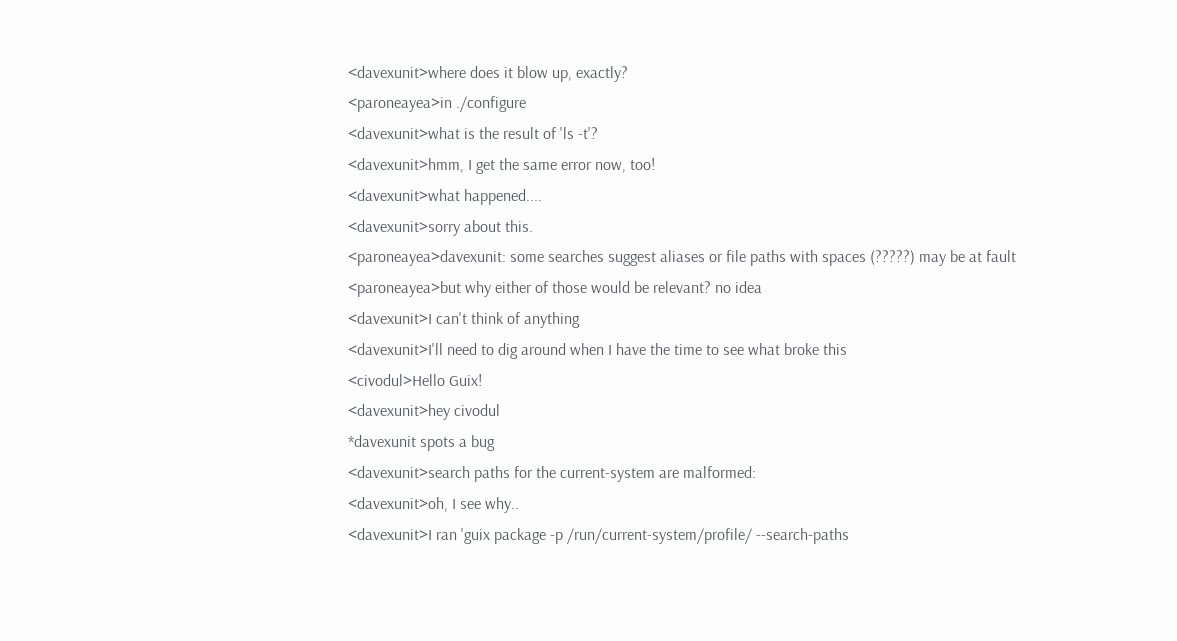<davexunit>where does it blow up, exactly?
<paroneayea>in ./configure
<davexunit>what is the result of 'ls -t'?
<davexunit>hmm, I get the same error now, too!
<davexunit>what happened....
<davexunit>sorry about this.
<paroneayea>davexunit: some searches suggest aliases or file paths with spaces (?????) may be at fault
<paroneayea>but why either of those would be relevant? no idea
<davexunit>I can't think of anything
<davexunit>I'll need to dig around when I have the time to see what broke this
<civodul>Hello Guix!
<davexunit>hey civodul
*davexunit spots a bug
<davexunit>search paths for the current-system are malformed:
<davexunit>oh, I see why..
<davexunit>I ran 'guix package -p /run/current-system/profile/ --search-paths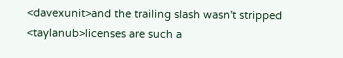<davexunit>and the trailing slash wasn't stripped
<taylanub>licenses are such a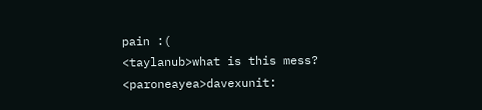pain :(
<taylanub>what is this mess?
<paroneayea>davexunit: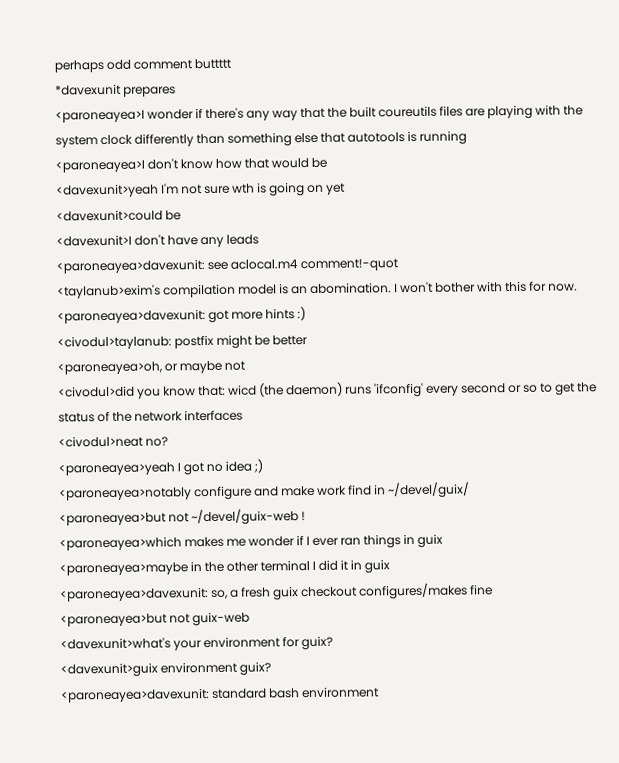perhaps odd comment buttttt
*davexunit prepares
<paroneayea>I wonder if there's any way that the built coureutils files are playing with the system clock differently than something else that autotools is running
<paroneayea>I don't know how that would be
<davexunit>yeah I'm not sure wth is going on yet
<davexunit>could be
<davexunit>I don't have any leads
<paroneayea>davexunit: see aclocal.m4 comment!-quot
<taylanub>exim's compilation model is an abomination. I won't bother with this for now.
<paroneayea>davexunit: got more hints :)
<civodul>taylanub: postfix might be better
<paroneayea>oh, or maybe not
<civodul>did you know that: wicd (the daemon) runs 'ifconfig' every second or so to get the status of the network interfaces
<civodul>neat no?
<paroneayea>yeah I got no idea ;)
<paroneayea>notably configure and make work find in ~/devel/guix/
<paroneayea>but not ~/devel/guix-web !
<paroneayea>which makes me wonder if I ever ran things in guix
<paroneayea>maybe in the other terminal I did it in guix
<paroneayea>davexunit: so, a fresh guix checkout configures/makes fine
<paroneayea>but not guix-web
<davexunit>what's your environment for guix?
<davexunit>guix environment guix?
<paroneayea>davexunit: standard bash environment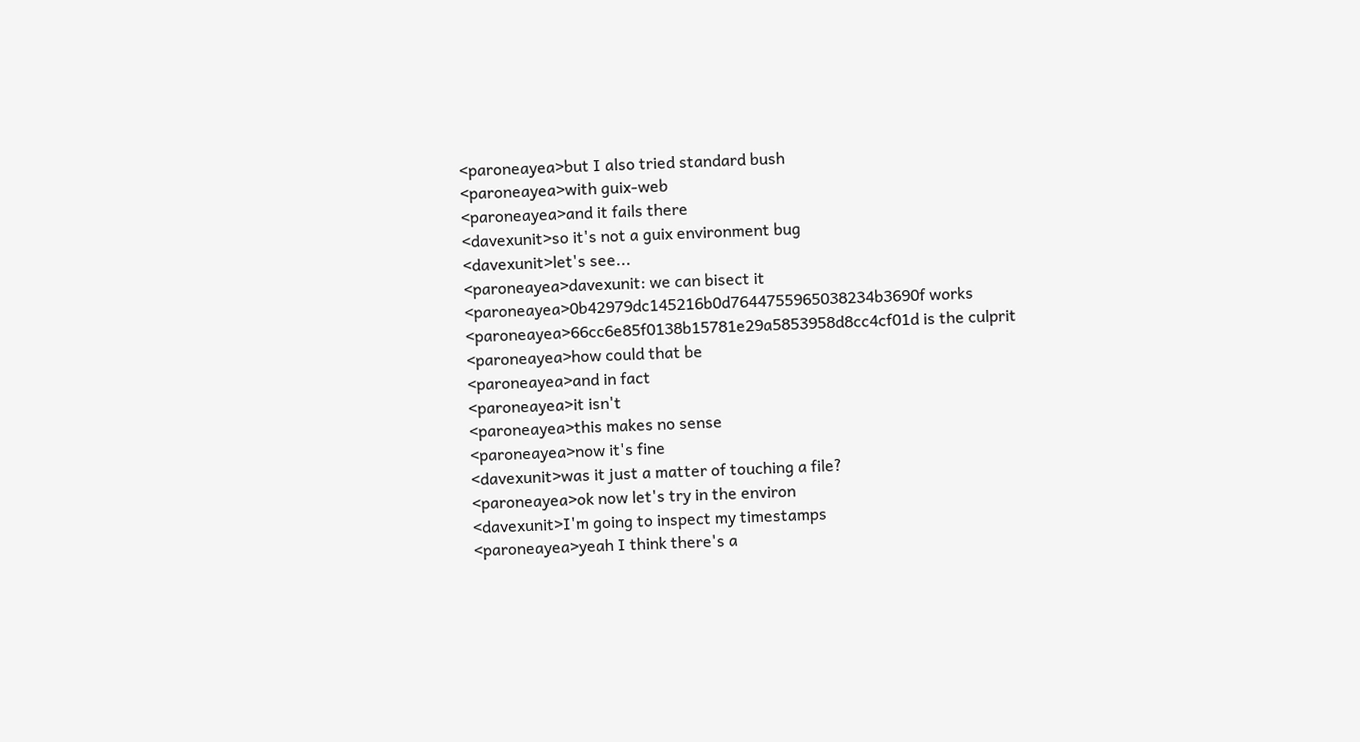<paroneayea>but I also tried standard bush
<paroneayea>with guix-web
<paroneayea>and it fails there
<davexunit>so it's not a guix environment bug
<davexunit>let's see...
<paroneayea>davexunit: we can bisect it
<paroneayea>0b42979dc145216b0d7644755965038234b3690f works
<paroneayea>66cc6e85f0138b15781e29a5853958d8cc4cf01d is the culprit
<paroneayea>how could that be
<paroneayea>and in fact
<paroneayea>it isn't
<paroneayea>this makes no sense
<paroneayea>now it's fine
<davexunit>was it just a matter of touching a file?
<paroneayea>ok now let's try in the environ
<davexunit>I'm going to inspect my timestamps
<paroneayea>yeah I think there's a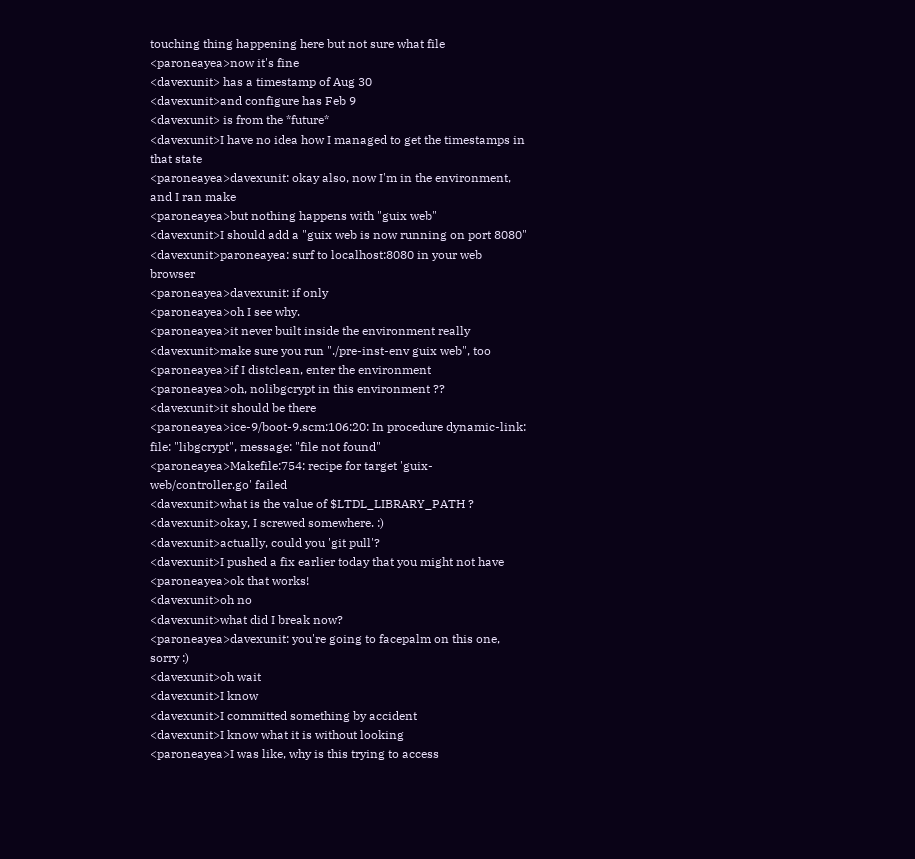touching thing happening here but not sure what file
<paroneayea>now it's fine
<davexunit> has a timestamp of Aug 30
<davexunit>and configure has Feb 9
<davexunit> is from the *future*
<davexunit>I have no idea how I managed to get the timestamps in that state
<paroneayea>davexunit: okay also, now I'm in the environment, and I ran make
<paroneayea>but nothing happens with "guix web"
<davexunit>I should add a "guix web is now running on port 8080"
<davexunit>paroneayea: surf to localhost:8080 in your web browser
<paroneayea>davexunit: if only
<paroneayea>oh I see why.
<paroneayea>it never built inside the environment really
<davexunit>make sure you run "./pre-inst-env guix web", too
<paroneayea>if I distclean, enter the environment
<paroneayea>oh, nolibgcrypt in this environment ??
<davexunit>it should be there
<paroneayea>ice-9/boot-9.scm:106:20: In procedure dynamic-link: file: "libgcrypt", message: "file not found"
<paroneayea>Makefile:754: recipe for target 'guix-web/controller.go' failed
<davexunit>what is the value of $LTDL_LIBRARY_PATH ?
<davexunit>okay, I screwed somewhere. :)
<davexunit>actually, could you 'git pull'?
<davexunit>I pushed a fix earlier today that you might not have
<paroneayea>ok that works!
<davexunit>oh no
<davexunit>what did I break now?
<paroneayea>davexunit: you're going to facepalm on this one, sorry :)
<davexunit>oh wait
<davexunit>I know
<davexunit>I committed something by accident
<davexunit>I know what it is without looking
<paroneayea>I was like, why is this trying to access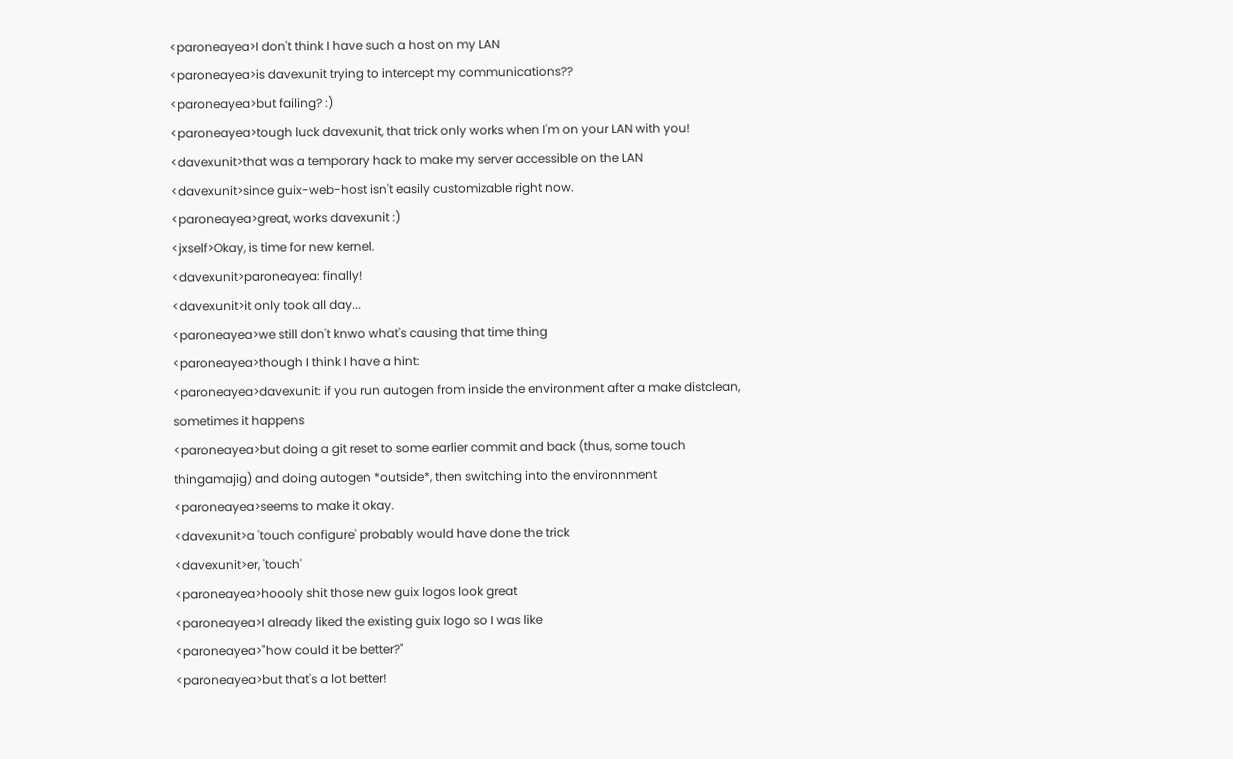<paroneayea>I don't think I have such a host on my LAN
<paroneayea>is davexunit trying to intercept my communications??
<paroneayea>but failing? :)
<paroneayea>tough luck davexunit, that trick only works when I'm on your LAN with you!
<davexunit>that was a temporary hack to make my server accessible on the LAN
<davexunit>since guix-web-host isn't easily customizable right now.
<paroneayea>great, works davexunit :)
<jxself>Okay, is time for new kernel.
<davexunit>paroneayea: finally!
<davexunit>it only took all day...
<paroneayea>we still don't knwo what's causing that time thing
<paroneayea>though I think I have a hint:
<paroneayea>davexunit: if you run autogen from inside the environment after a make distclean, sometimes it happens
<paroneayea>but doing a git reset to some earlier commit and back (thus, some touch thingamajig) and doing autogen *outside*, then switching into the environnment
<paroneayea>seems to make it okay.
<davexunit>a 'touch configure' probably would have done the trick
<davexunit>er, 'touch'
<paroneayea>hoooly shit those new guix logos look great
<paroneayea>I already liked the existing guix logo so I was like
<paroneayea>"how could it be better?"
<paroneayea>but that's a lot better!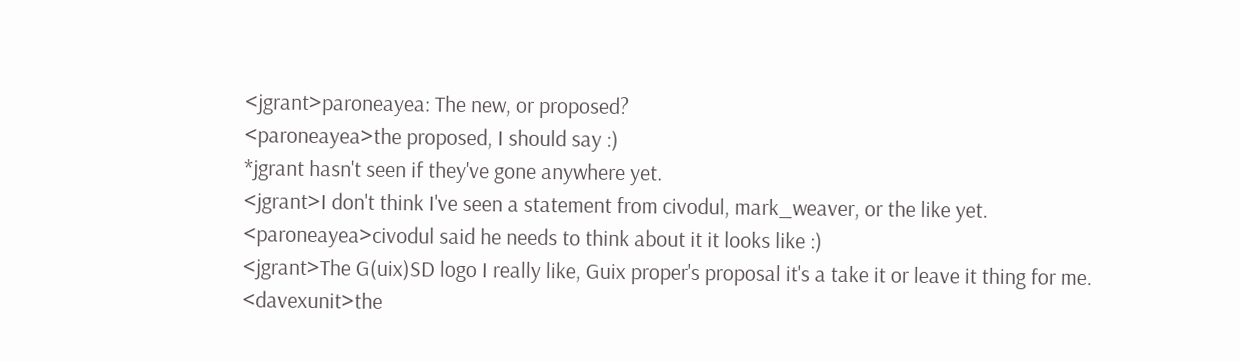<jgrant>paroneayea: The new, or proposed?
<paroneayea>the proposed, I should say :)
*jgrant hasn't seen if they've gone anywhere yet.
<jgrant>I don't think I've seen a statement from civodul, mark_weaver, or the like yet.
<paroneayea>civodul said he needs to think about it it looks like :)
<jgrant>The G(uix)SD logo I really like, Guix proper's proposal it's a take it or leave it thing for me.
<davexunit>the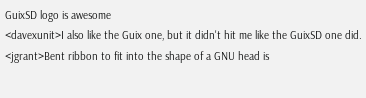GuixSD logo is awesome
<davexunit>I also like the Guix one, but it didn't hit me like the GuixSD one did.
<jgrant>Bent ribbon to fit into the shape of a GNU head is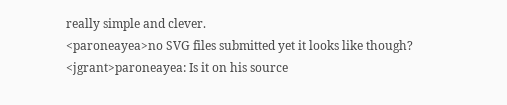really simple and clever.
<paroneayea>no SVG files submitted yet it looks like though?
<jgrant>paroneayea: Is it on his source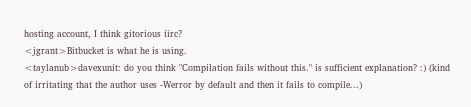hosting account, I think gitorious iirc?
<jgrant>Bitbucket is what he is using.
<taylanub>davexunit: do you think "Compilation fails without this." is sufficient explanation? :) (kind of irritating that the author uses -Werror by default and then it fails to compile...)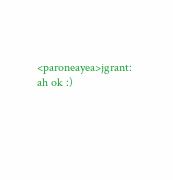<paroneayea>jgrant: ah ok :)